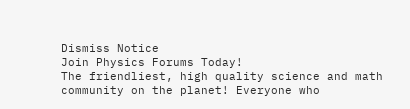Dismiss Notice
Join Physics Forums Today!
The friendliest, high quality science and math community on the planet! Everyone who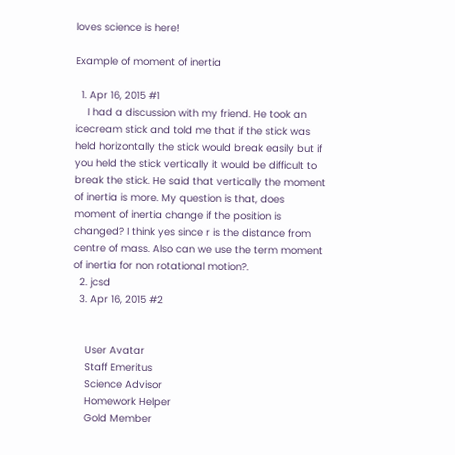loves science is here!

Example of moment of inertia

  1. Apr 16, 2015 #1
    I had a discussion with my friend. He took an icecream stick and told me that if the stick was held horizontally the stick would break easily but if you held the stick vertically it would be difficult to break the stick. He said that vertically the moment of inertia is more. My question is that, does moment of inertia change if the position is changed? I think yes since r is the distance from centre of mass. Also can we use the term moment of inertia for non rotational motion?.
  2. jcsd
  3. Apr 16, 2015 #2


    User Avatar
    Staff Emeritus
    Science Advisor
    Homework Helper
    Gold Member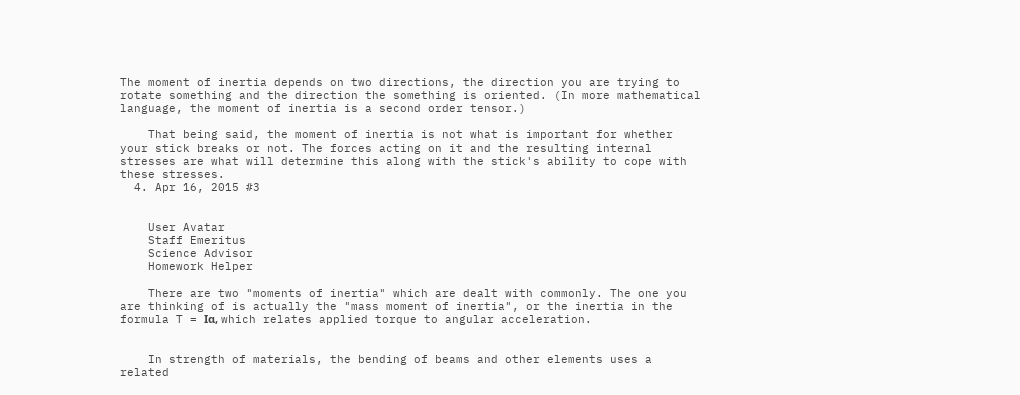The moment of inertia depends on two directions, the direction you are trying to rotate something and the direction the something is oriented. (In more mathematical language, the moment of inertia is a second order tensor.)

    That being said, the moment of inertia is not what is important for whether your stick breaks or not. The forces acting on it and the resulting internal stresses are what will determine this along with the stick's ability to cope with these stresses.
  4. Apr 16, 2015 #3


    User Avatar
    Staff Emeritus
    Science Advisor
    Homework Helper

    There are two "moments of inertia" which are dealt with commonly. The one you are thinking of is actually the "mass moment of inertia", or the inertia in the formula T = Iα, which relates applied torque to angular acceleration.


    In strength of materials, the bending of beams and other elements uses a related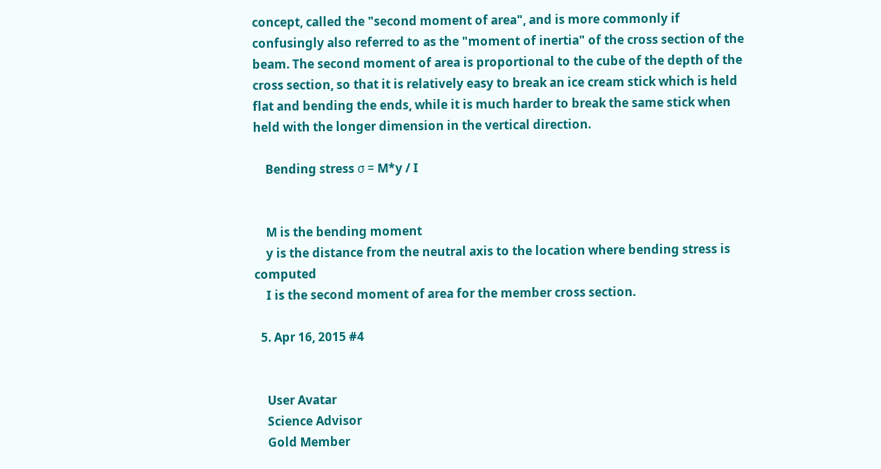concept, called the "second moment of area", and is more commonly if confusingly also referred to as the "moment of inertia" of the cross section of the beam. The second moment of area is proportional to the cube of the depth of the cross section, so that it is relatively easy to break an ice cream stick which is held flat and bending the ends, while it is much harder to break the same stick when held with the longer dimension in the vertical direction.

    Bending stress σ = M*y / I


    M is the bending moment
    y is the distance from the neutral axis to the location where bending stress is computed
    I is the second moment of area for the member cross section.

  5. Apr 16, 2015 #4


    User Avatar
    Science Advisor
    Gold Member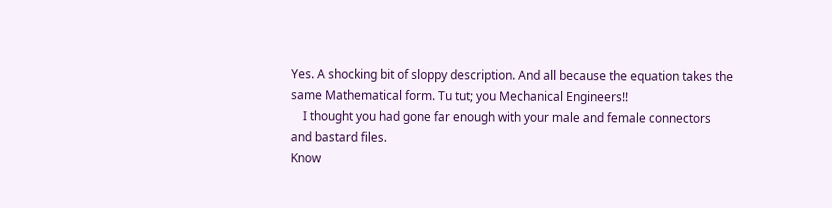Yes. A shocking bit of sloppy description. And all because the equation takes the same Mathematical form. Tu tut; you Mechanical Engineers!!
    I thought you had gone far enough with your male and female connectors and bastard files.
Know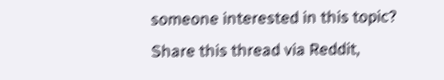someone interested in this topic? Share this thread via Reddit,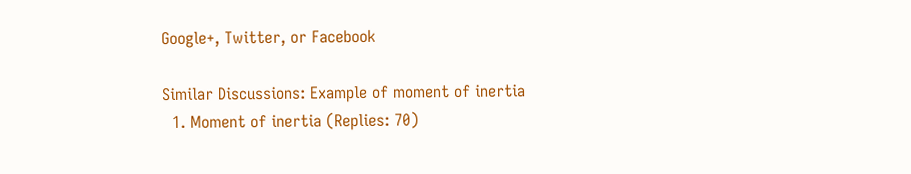Google+, Twitter, or Facebook

Similar Discussions: Example of moment of inertia
  1. Moment of inertia (Replies: 70)